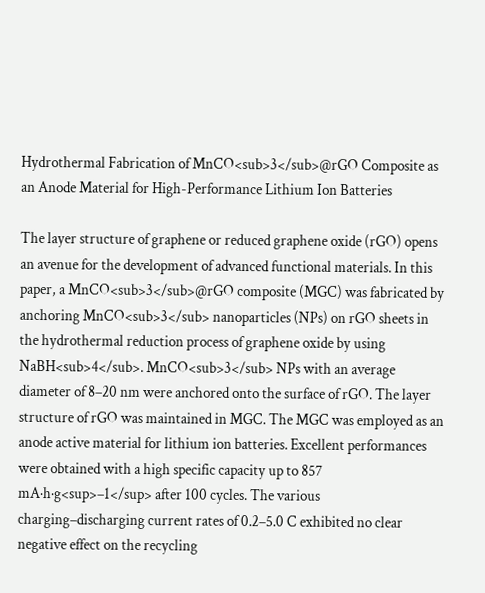Hydrothermal Fabrication of MnCO<sub>3</sub>@rGO Composite as an Anode Material for High-Performance Lithium Ion Batteries

The layer structure of graphene or reduced graphene oxide (rGO) opens an avenue for the development of advanced functional materials. In this paper, a MnCO<sub>3</sub>@rGO composite (MGC) was fabricated by anchoring MnCO<sub>3</sub> nanoparticles (NPs) on rGO sheets in the hydrothermal reduction process of graphene oxide by using NaBH<sub>4</sub>. MnCO<sub>3</sub> NPs with an average diameter of 8–20 nm were anchored onto the surface of rGO. The layer structure of rGO was maintained in MGC. The MGC was employed as an anode active material for lithium ion batteries. Excellent performances were obtained with a high specific capacity up to 857 mA·h·g<sup>–1</sup> after 100 cycles. The various charging–discharging current rates of 0.2–5.0 C exhibited no clear negative effect on the recycling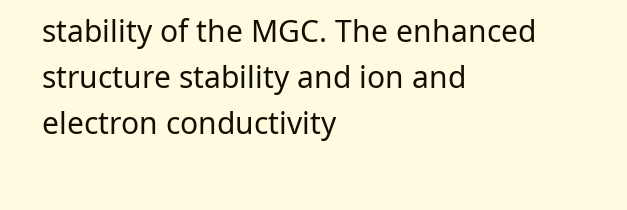stability of the MGC. The enhanced structure stability and ion and electron conductivity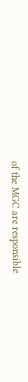of the MGC are responsible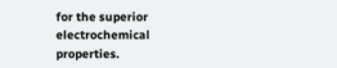for the superior electrochemical properties.